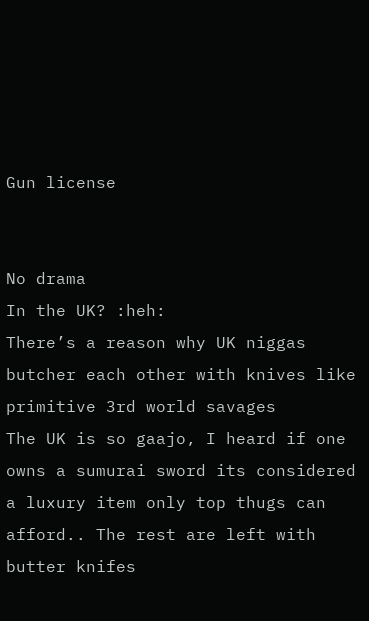Gun license


No drama
In the UK? :heh:
There’s a reason why UK niggas butcher each other with knives like primitive 3rd world savages
The UK is so gaajo, I heard if one owns a sumurai sword its considered a luxury item only top thugs can afford.. The rest are left with butter knifes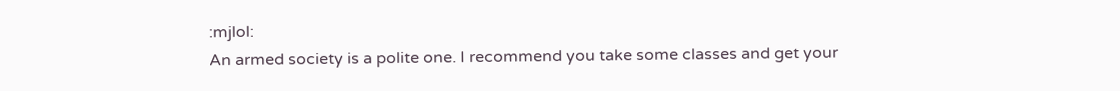:mjlol:
An armed society is a polite one. I recommend you take some classes and get your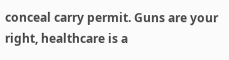conceal carry permit. Guns are your right, healthcare is a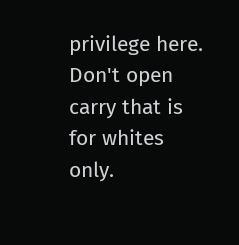privilege here. Don't open carry that is for whites only.